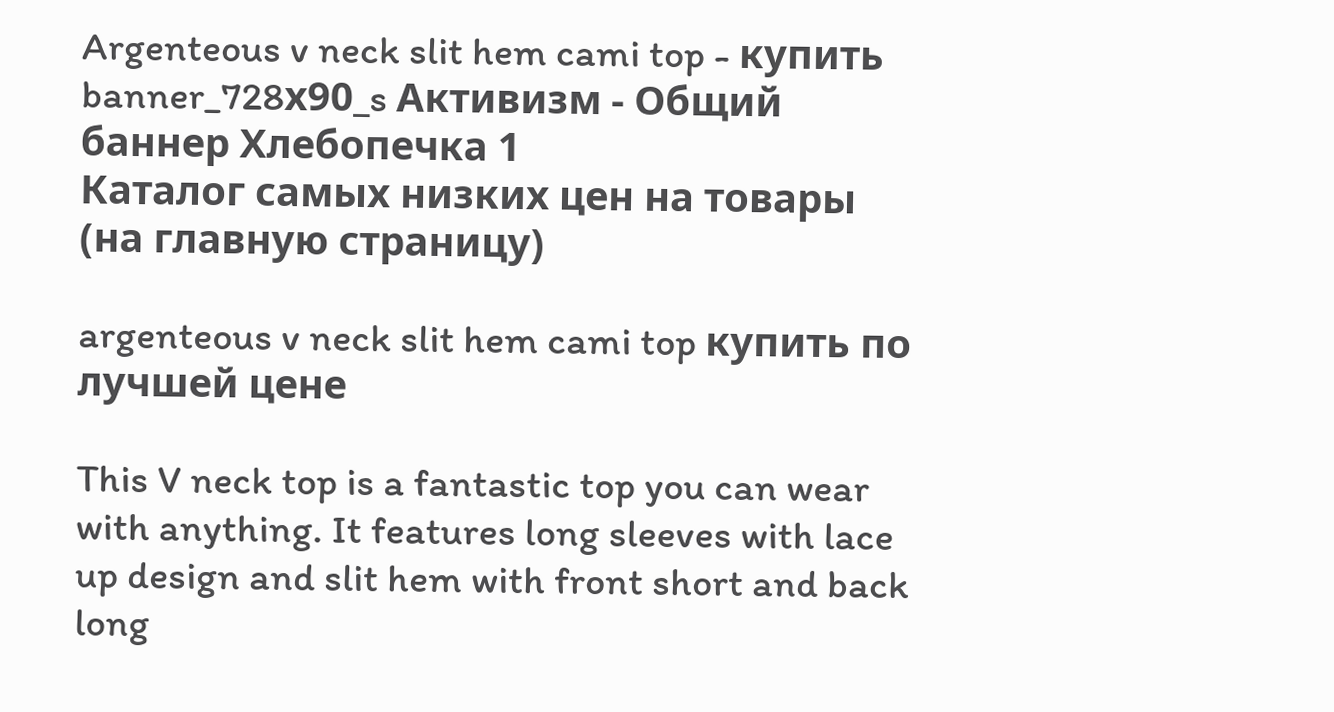Argenteous v neck slit hem cami top - купить
banner_728х90_s Активизм - Общий баннер Хлебопечка 1
Каталог самых низких цен на товары (на главную страницу)

argenteous v neck slit hem cami top купить по лучшей цене

This V neck top is a fantastic top you can wear with anything. It features long sleeves with lace up design and slit hem with front short and back long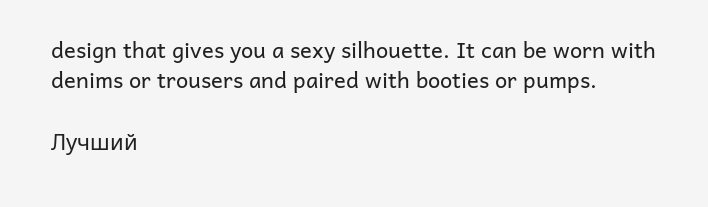design that gives you a sexy silhouette. It can be worn with denims or trousers and paired with booties or pumps.

Лучший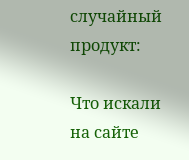случайный продукт:

Что искали на сайте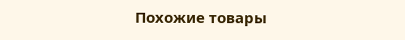Похожие товары